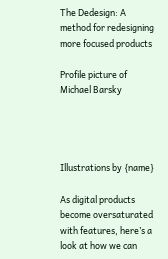The Dedesign: A method for redesigning more focused products

Profile picture of Michael Barsky




Illustrations by {name}

As digital products become oversaturated with features, here’s a look at how we can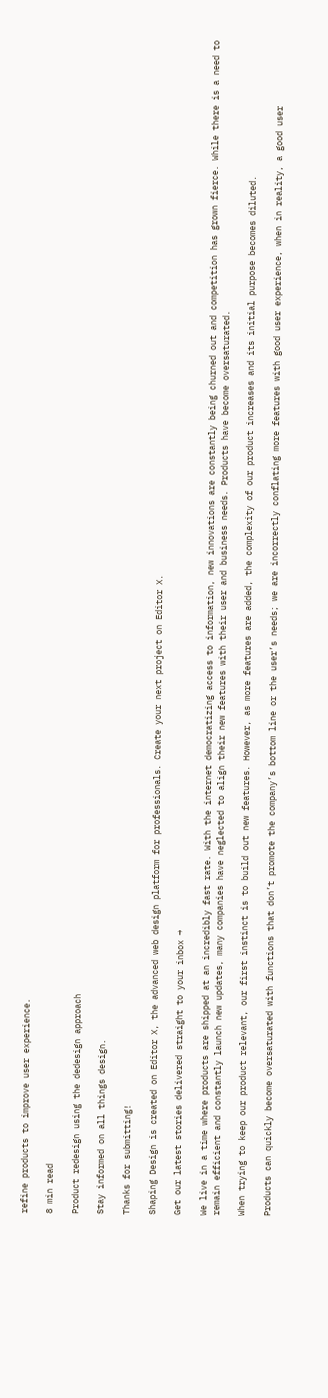refine products to improve user experience.

8 min read

Product redesign using the dedesign approach

Stay informed on all things design.

Thanks for submitting!

Shaping Design is created on Editor X, the advanced web design platform for professionals. Create your next project on Editor X.

Get our latest stories delivered straight to your inbox →

We live in a time where products are shipped at an incredibly fast rate. With the internet democratizing access to information, new innovations are constantly being churned out and competition has grown fierce. While there is a need to remain efficient and constantly launch new updates, many companies have neglected to align their new features with their user and business needs. Products have become oversaturated.

When trying to keep our product relevant, our first instinct is to build out new features. However, as more features are added, the complexity of our product increases and its initial purpose becomes diluted.

Products can quickly become oversaturated with functions that don’t promote the company’s bottom line or the user’s needs; we are incorrectly conflating more features with good user experience, when in reality, a good user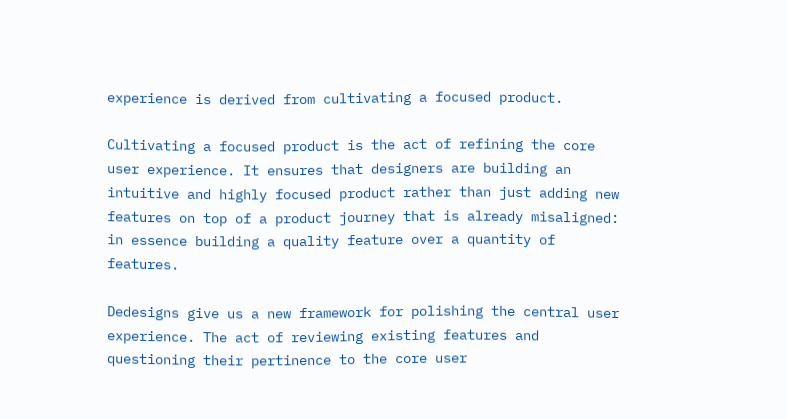experience is derived from cultivating a focused product.

Cultivating a focused product is the act of refining the core user experience. It ensures that designers are building an intuitive and highly focused product rather than just adding new features on top of a product journey that is already misaligned: in essence building a quality feature over a quantity of features.

Dedesigns give us a new framework for polishing the central user experience. The act of reviewing existing features and questioning their pertinence to the core user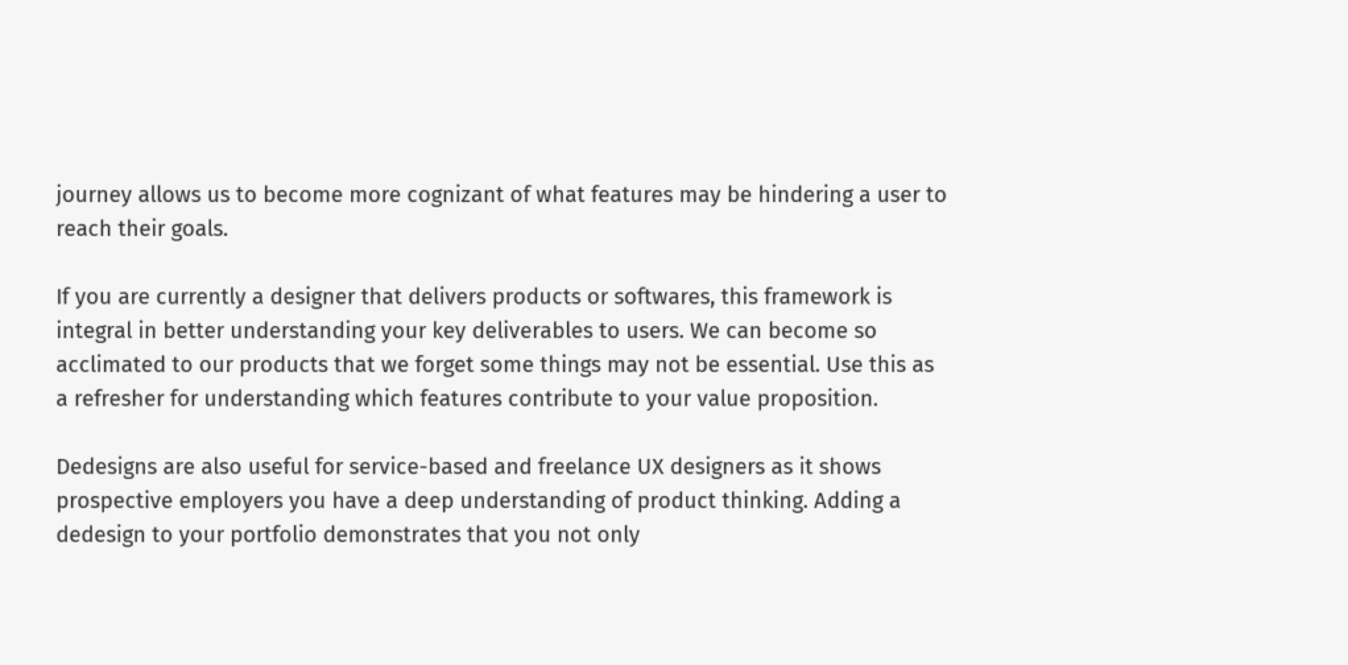journey allows us to become more cognizant of what features may be hindering a user to reach their goals.

If you are currently a designer that delivers products or softwares, this framework is integral in better understanding your key deliverables to users. We can become so acclimated to our products that we forget some things may not be essential. Use this as a refresher for understanding which features contribute to your value proposition.

Dedesigns are also useful for service-based and freelance UX designers as it shows prospective employers you have a deep understanding of product thinking. Adding a dedesign to your portfolio demonstrates that you not only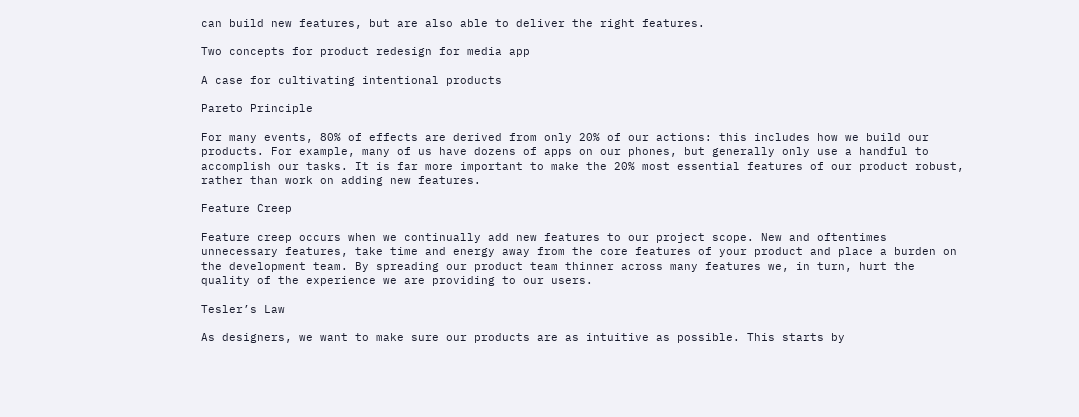can build new features, but are also able to deliver the right features.

Two concepts for product redesign for media app

A case for cultivating intentional products

Pareto Principle

For many events, 80% of effects are derived from only 20% of our actions: this includes how we build our products. For example, many of us have dozens of apps on our phones, but generally only use a handful to accomplish our tasks. It is far more important to make the 20% most essential features of our product robust, rather than work on adding new features.

Feature Creep

Feature creep occurs when we continually add new features to our project scope. New and oftentimes unnecessary features, take time and energy away from the core features of your product and place a burden on the development team. By spreading our product team thinner across many features we, in turn, hurt the quality of the experience we are providing to our users.

Tesler’s Law

As designers, we want to make sure our products are as intuitive as possible. This starts by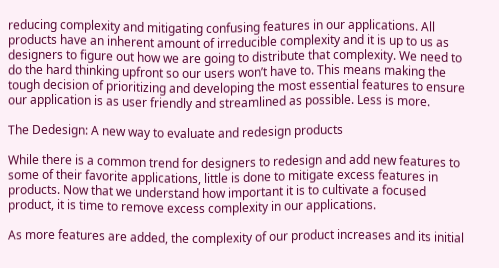reducing complexity and mitigating confusing features in our applications. All products have an inherent amount of irreducible complexity and it is up to us as designers to figure out how we are going to distribute that complexity. We need to do the hard thinking upfront so our users won’t have to. This means making the tough decision of prioritizing and developing the most essential features to ensure our application is as user friendly and streamlined as possible. Less is more.

The Dedesign: A new way to evaluate and redesign products

While there is a common trend for designers to redesign and add new features to some of their favorite applications, little is done to mitigate excess features in products. Now that we understand how important it is to cultivate a focused product, it is time to remove excess complexity in our applications.

As more features are added, the complexity of our product increases and its initial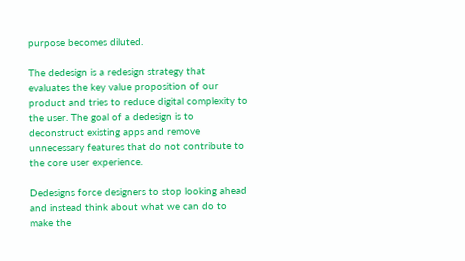purpose becomes diluted.

The dedesign is a redesign strategy that evaluates the key value proposition of our product and tries to reduce digital complexity to the user. The goal of a dedesign is to deconstruct existing apps and remove unnecessary features that do not contribute to the core user experience.

Dedesigns force designers to stop looking ahead and instead think about what we can do to make the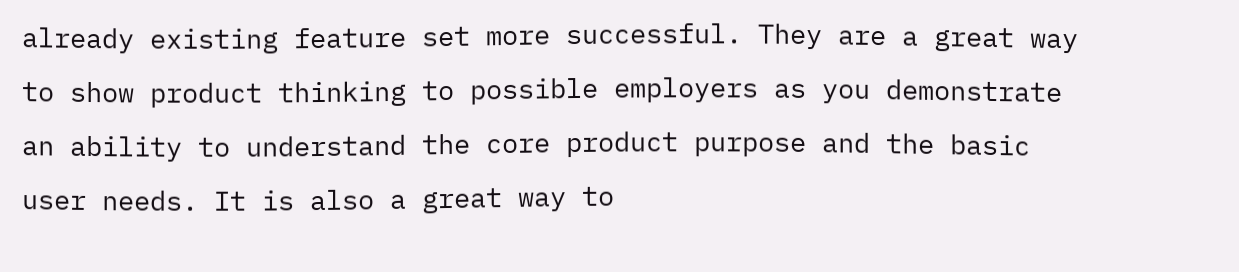already existing feature set more successful. They are a great way to show product thinking to possible employers as you demonstrate an ability to understand the core product purpose and the basic user needs. It is also a great way to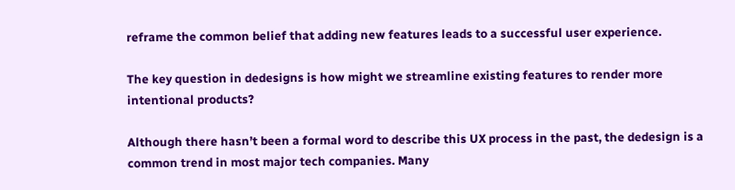reframe the common belief that adding new features leads to a successful user experience.

The key question in dedesigns is how might we streamline existing features to render more intentional products?

Although there hasn’t been a formal word to describe this UX process in the past, the dedesign is a common trend in most major tech companies. Many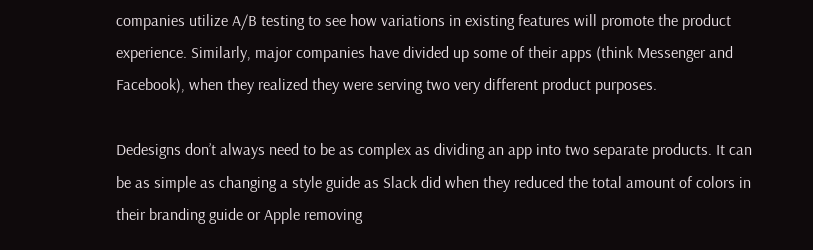companies utilize A/B testing to see how variations in existing features will promote the product experience. Similarly, major companies have divided up some of their apps (think Messenger and Facebook), when they realized they were serving two very different product purposes.

Dedesigns don’t always need to be as complex as dividing an app into two separate products. It can be as simple as changing a style guide as Slack did when they reduced the total amount of colors in their branding guide or Apple removing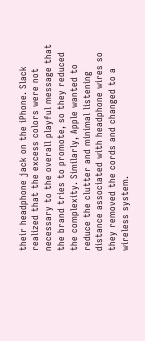their headphone jack on the iPhone. Slack realized that the excess colors were not necessary to the overall playful message that the brand tries to promote, so they reduced the complexity. Similarly, Apple wanted to reduce the clutter and minimal listening distance associated with headphone wires so they removed the cords and changed to a wireless system.